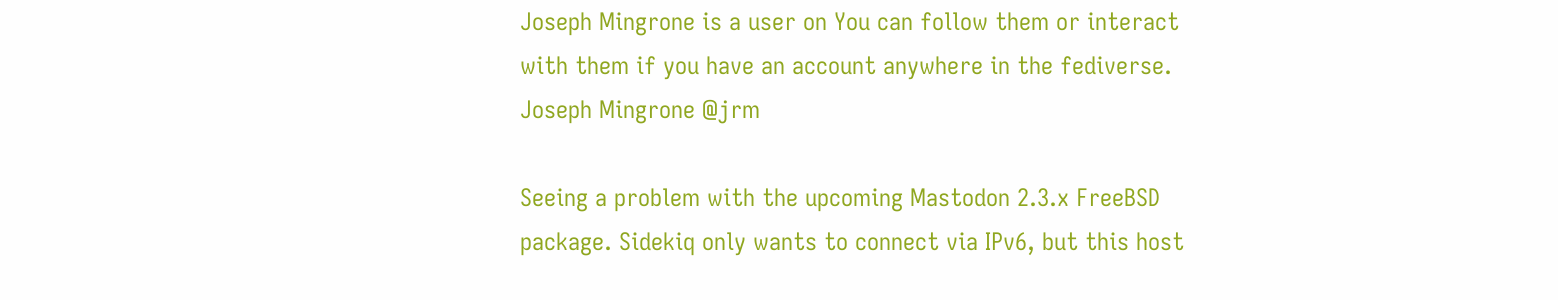Joseph Mingrone is a user on You can follow them or interact with them if you have an account anywhere in the fediverse.
Joseph Mingrone @jrm

Seeing a problem with the upcoming Mastodon 2.3.x FreeBSD package. Sidekiq only wants to connect via IPv6, but this host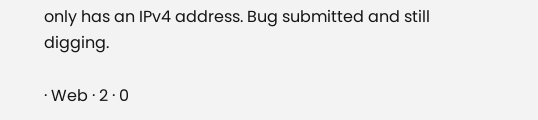only has an IPv4 address. Bug submitted and still digging.

· Web · 2 · 0